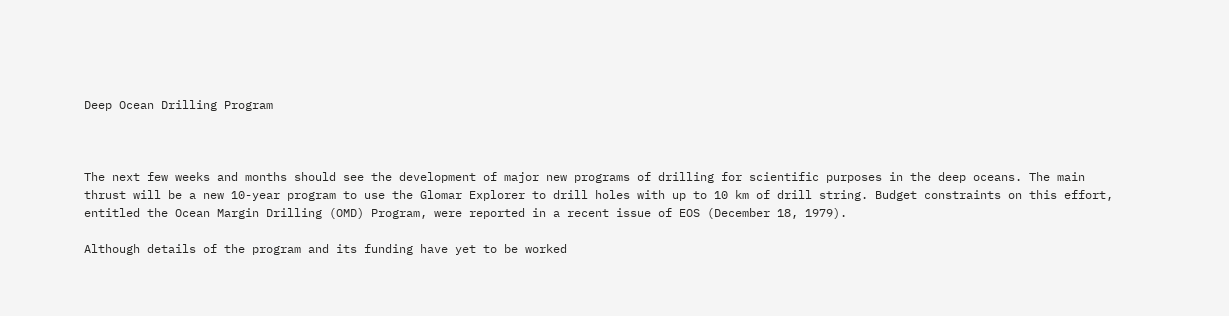Deep Ocean Drilling Program



The next few weeks and months should see the development of major new programs of drilling for scientific purposes in the deep oceans. The main thrust will be a new 10-year program to use the Glomar Explorer to drill holes with up to 10 km of drill string. Budget constraints on this effort, entitled the Ocean Margin Drilling (OMD) Program, were reported in a recent issue of EOS (December 18, 1979).

Although details of the program and its funding have yet to be worked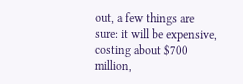out, a few things are sure: it will be expensive, costing about $700 million,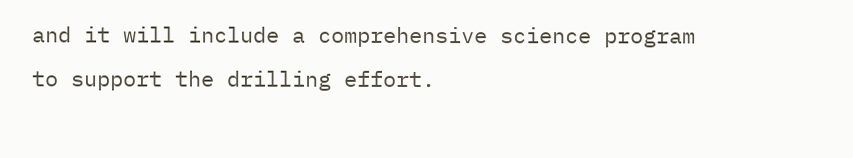and it will include a comprehensive science program to support the drilling effort.